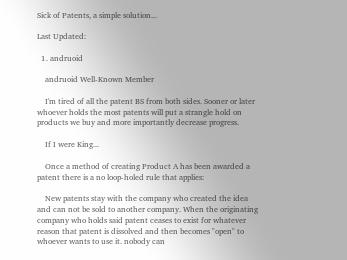Sick of Patents, a simple solution...

Last Updated:

  1. andruoid

    andruoid Well-Known Member

    I'm tired of all the patent BS from both sides. Sooner or later whoever holds the most patents will put a strangle hold on products we buy and more importantly decrease progress.

    If I were King...

    Once a method of creating Product A has been awarded a patent there is a no loop-holed rule that applies:

    New patents stay with the company who created the idea and can not be sold to another company. When the originating company who holds said patent ceases to exist for whatever reason that patent is dissolved and then becomes "open" to whoever wants to use it. nobody can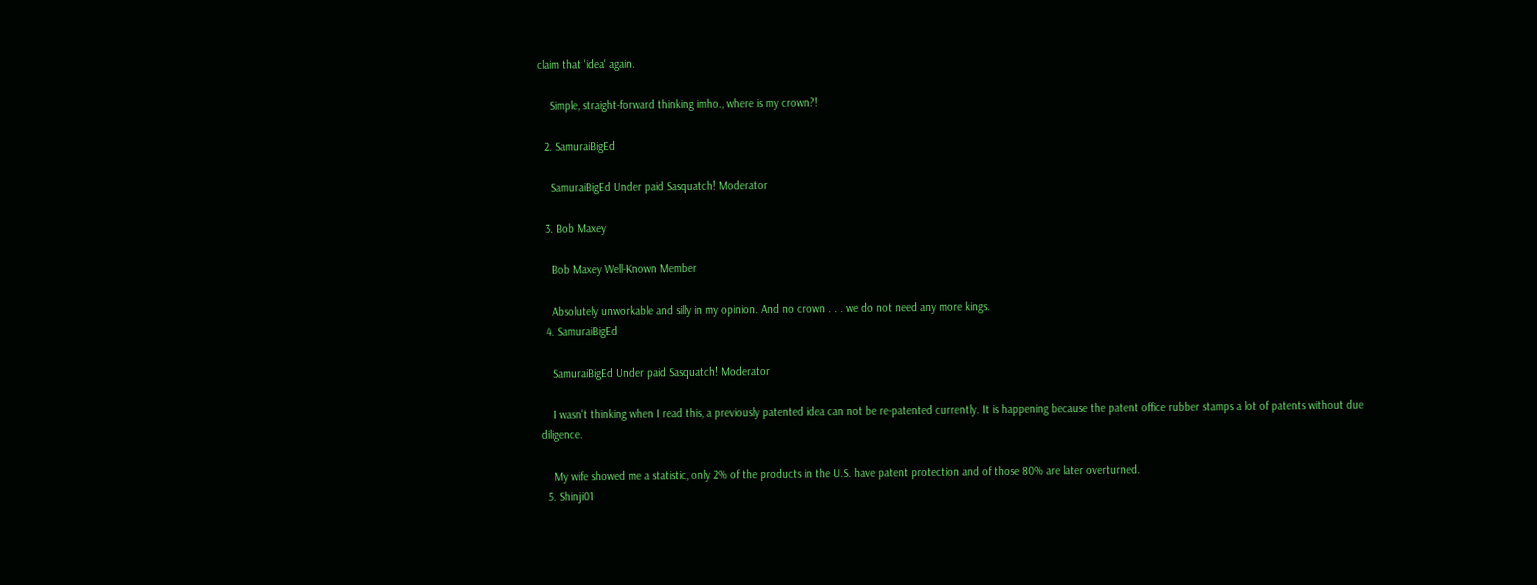claim that 'idea' again.

    Simple, straight-forward thinking imho., where is my crown?!

  2. SamuraiBigEd

    SamuraiBigEd Under paid Sasquatch! Moderator

  3. Bob Maxey

    Bob Maxey Well-Known Member

    Absolutely unworkable and silly in my opinion. And no crown . . . we do not need any more kings.
  4. SamuraiBigEd

    SamuraiBigEd Under paid Sasquatch! Moderator

    I wasn't thinking when I read this, a previously patented idea can not be re-patented currently. It is happening because the patent office rubber stamps a lot of patents without due diligence.

    My wife showed me a statistic, only 2% of the products in the U.S. have patent protection and of those 80% are later overturned.
  5. Shinji01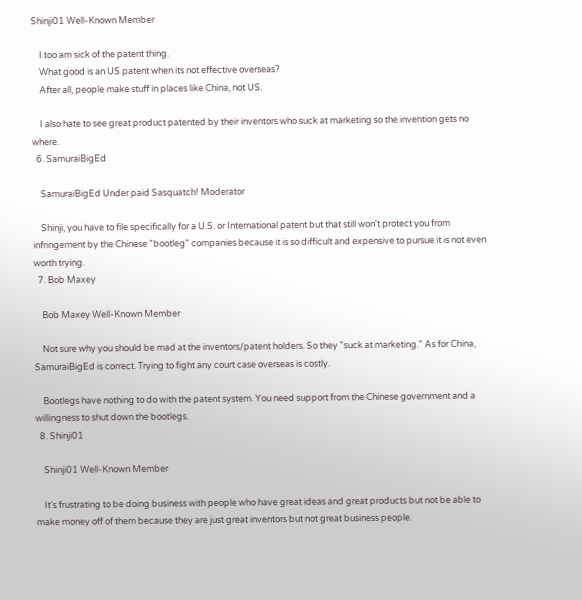Shinji01 Well-Known Member

    I too am sick of the patent thing.
    What good is an US patent when its not effective overseas?
    After all, people make stuff in places like China, not US.

    I also hate to see great product patented by their inventors who suck at marketing so the invention gets no where.
  6. SamuraiBigEd

    SamuraiBigEd Under paid Sasquatch! Moderator

    Shinji, you have to file specifically for a U.S. or International patent but that still won't protect you from infringement by the Chinese "bootleg" companies because it is so difficult and expensive to pursue it is not even worth trying.
  7. Bob Maxey

    Bob Maxey Well-Known Member

    Not sure why you should be mad at the inventors/patent holders. So they "suck at marketing." As for China, SamuraiBigEd is correct. Trying to fight any court case overseas is costly.

    Bootlegs have nothing to do with the patent system. You need support from the Chinese government and a willingness to shut down the bootlegs.
  8. Shinji01

    Shinji01 Well-Known Member

    It's frustrating to be doing business with people who have great ideas and great products but not be able to make money off of them because they are just great inventors but not great business people.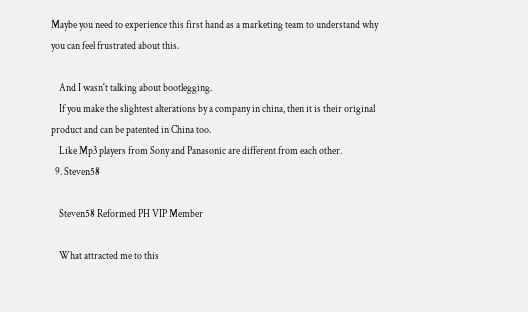Maybe you need to experience this first hand as a marketing team to understand why you can feel frustrated about this.

    And I wasn't talking about bootlegging.
    If you make the slightest alterations by a company in china, then it is their original product and can be patented in China too.
    Like Mp3 players from Sony and Panasonic are different from each other.
  9. Steven58

    Steven58 Reformed PH VIP Member

    What attracted me to this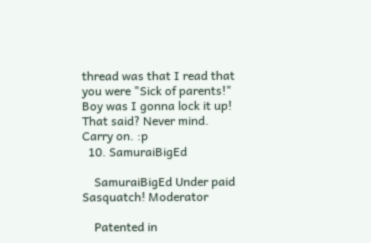thread was that I read that you were "Sick of parents!" Boy was I gonna lock it up! That said? Never mind. Carry on. :p
  10. SamuraiBigEd

    SamuraiBigEd Under paid Sasquatch! Moderator

    Patented in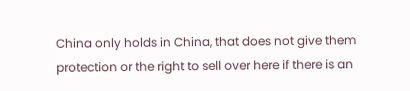China only holds in China, that does not give them protection or the right to sell over here if there is an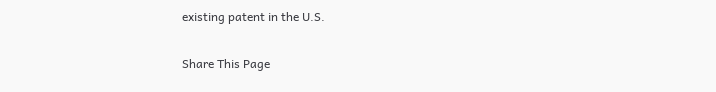existing patent in the U.S.

Share This Page